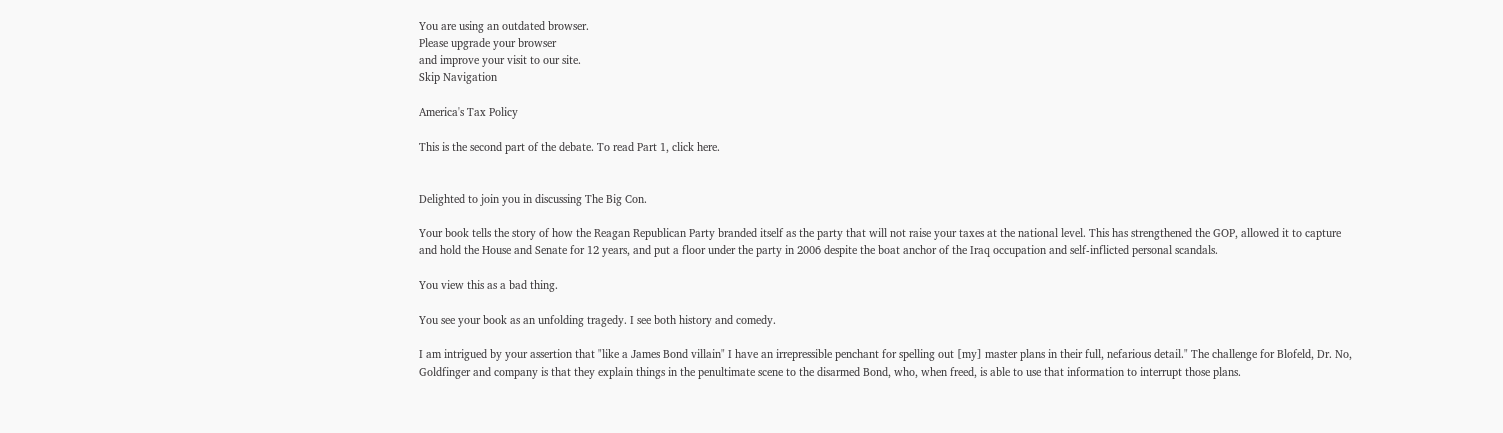You are using an outdated browser.
Please upgrade your browser
and improve your visit to our site.
Skip Navigation

America's Tax Policy

This is the second part of the debate. To read Part 1, click here.


Delighted to join you in discussing The Big Con.

Your book tells the story of how the Reagan Republican Party branded itself as the party that will not raise your taxes at the national level. This has strengthened the GOP, allowed it to capture and hold the House and Senate for 12 years, and put a floor under the party in 2006 despite the boat anchor of the Iraq occupation and self-inflicted personal scandals.

You view this as a bad thing.

You see your book as an unfolding tragedy. I see both history and comedy.

I am intrigued by your assertion that "like a James Bond villain" I have an irrepressible penchant for spelling out [my] master plans in their full, nefarious detail." The challenge for Blofeld, Dr. No, Goldfinger and company is that they explain things in the penultimate scene to the disarmed Bond, who, when freed, is able to use that information to interrupt those plans.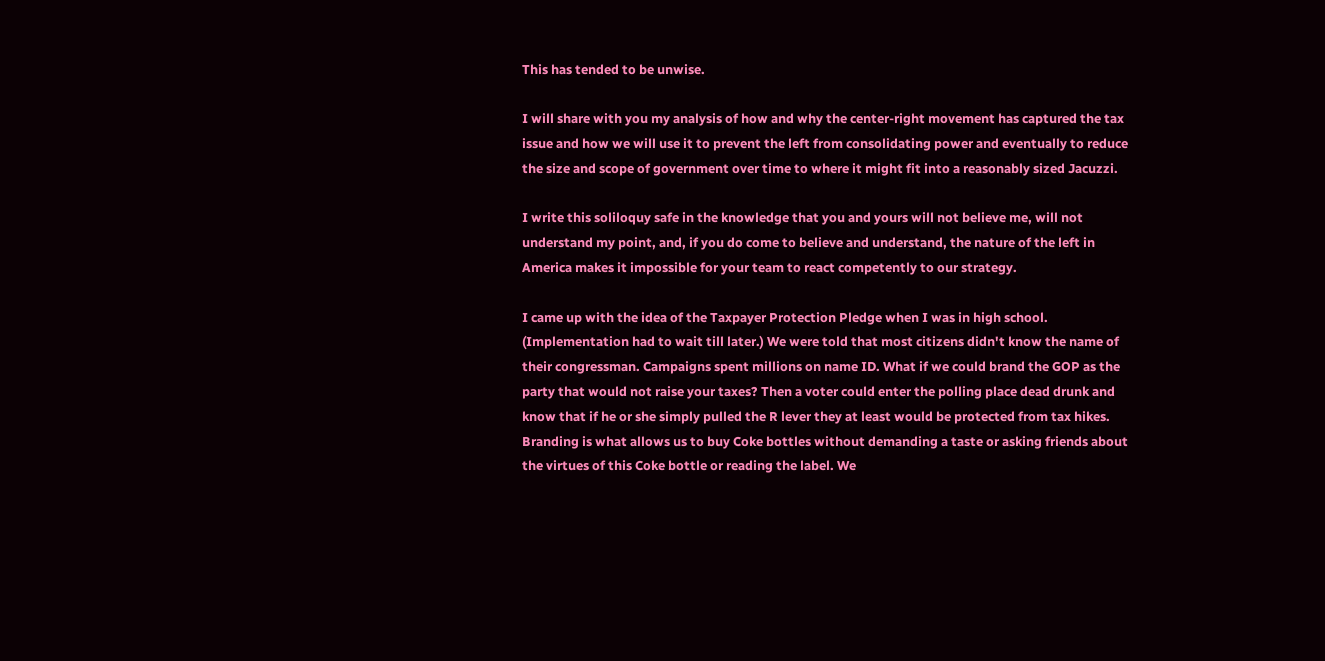This has tended to be unwise.

I will share with you my analysis of how and why the center-right movement has captured the tax issue and how we will use it to prevent the left from consolidating power and eventually to reduce the size and scope of government over time to where it might fit into a reasonably sized Jacuzzi.

I write this soliloquy safe in the knowledge that you and yours will not believe me, will not understand my point, and, if you do come to believe and understand, the nature of the left in America makes it impossible for your team to react competently to our strategy.

I came up with the idea of the Taxpayer Protection Pledge when I was in high school. (Implementation had to wait till later.) We were told that most citizens didn't know the name of their congressman. Campaigns spent millions on name ID. What if we could brand the GOP as the party that would not raise your taxes? Then a voter could enter the polling place dead drunk and know that if he or she simply pulled the R lever they at least would be protected from tax hikes. Branding is what allows us to buy Coke bottles without demanding a taste or asking friends about the virtues of this Coke bottle or reading the label. We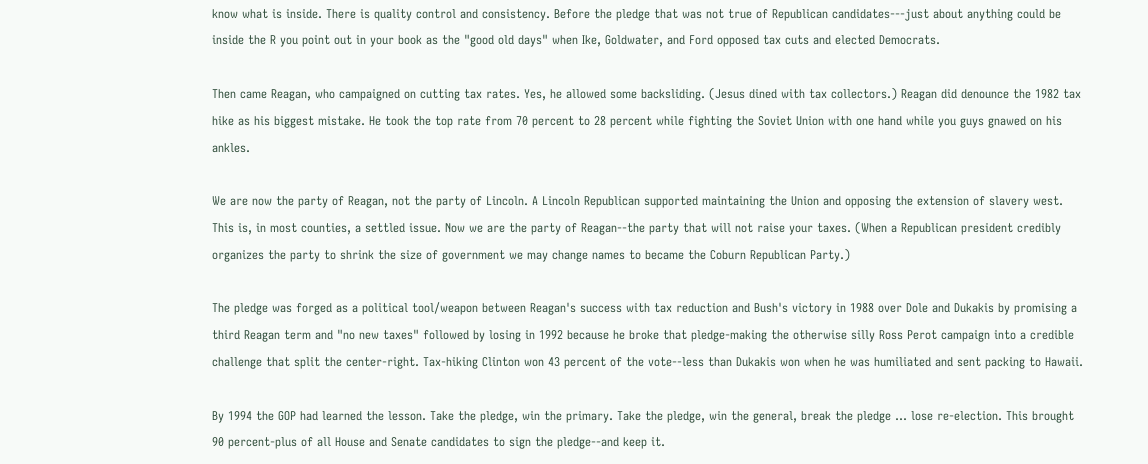know what is inside. There is quality control and consistency. Before the pledge that was not true of Republican candidates---just about anything could be inside the R you point out in your book as the "good old days" when Ike, Goldwater, and Ford opposed tax cuts and elected Democrats.

Then came Reagan, who campaigned on cutting tax rates. Yes, he allowed some backsliding. (Jesus dined with tax collectors.) Reagan did denounce the 1982 tax hike as his biggest mistake. He took the top rate from 70 percent to 28 percent while fighting the Soviet Union with one hand while you guys gnawed on his ankles.

We are now the party of Reagan, not the party of Lincoln. A Lincoln Republican supported maintaining the Union and opposing the extension of slavery west. This is, in most counties, a settled issue. Now we are the party of Reagan--the party that will not raise your taxes. (When a Republican president credibly organizes the party to shrink the size of government we may change names to became the Coburn Republican Party.)

The pledge was forged as a political tool/weapon between Reagan's success with tax reduction and Bush's victory in 1988 over Dole and Dukakis by promising a third Reagan term and "no new taxes" followed by losing in 1992 because he broke that pledge-making the otherwise silly Ross Perot campaign into a credible challenge that split the center-right. Tax-hiking Clinton won 43 percent of the vote--less than Dukakis won when he was humiliated and sent packing to Hawaii.

By 1994 the GOP had learned the lesson. Take the pledge, win the primary. Take the pledge, win the general, break the pledge ... lose re-election. This brought 90 percent-plus of all House and Senate candidates to sign the pledge--and keep it.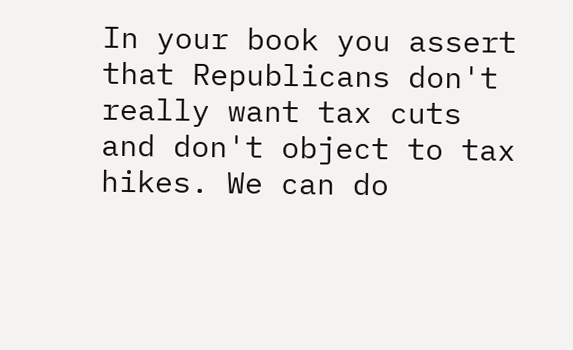In your book you assert that Republicans don't really want tax cuts and don't object to tax hikes. We can do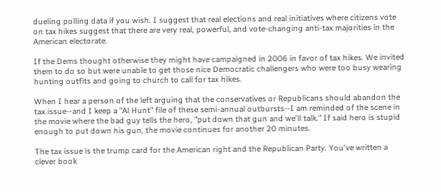dueling polling data if you wish. I suggest that real elections and real initiatives where citizens vote on tax hikes suggest that there are very real, powerful, and vote-changing anti-tax majorities in the American electorate.

If the Dems thought otherwise they might have campaigned in 2006 in favor of tax hikes. We invited them to do so but were unable to get those nice Democratic challengers who were too busy wearing hunting outfits and going to church to call for tax hikes.

When I hear a person of the left arguing that the conservatives or Republicans should abandon the tax issue--and I keep a "Al Hunt" file of these semi-annual outbursts--I am reminded of the scene in the movie where the bad guy tells the hero, "put down that gun and we'll talk." If said hero is stupid enough to put down his gun, the movie continues for another 20 minutes.

The tax issue is the trump card for the American right and the Republican Party. You've written a clever book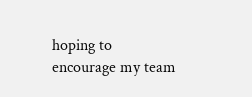hoping to encourage my team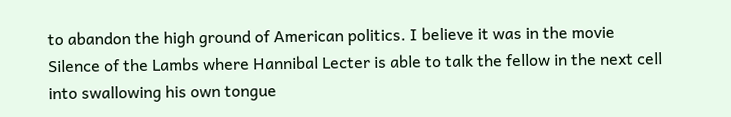to abandon the high ground of American politics. I believe it was in the movie Silence of the Lambs where Hannibal Lecter is able to talk the fellow in the next cell into swallowing his own tongue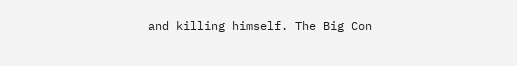and killing himself. The Big Con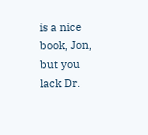is a nice book, Jon, but you lack Dr.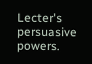Lecter's persuasive powers.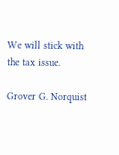We will stick with the tax issue.

Grover G. Norquist